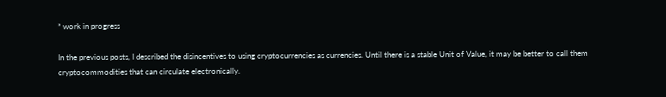* work in progress

In the previous posts, I described the disincentives to using cryptocurrencies as currencies. Until there is a stable Unit of Value, it may be better to call them cryptocommodities that can circulate electronically.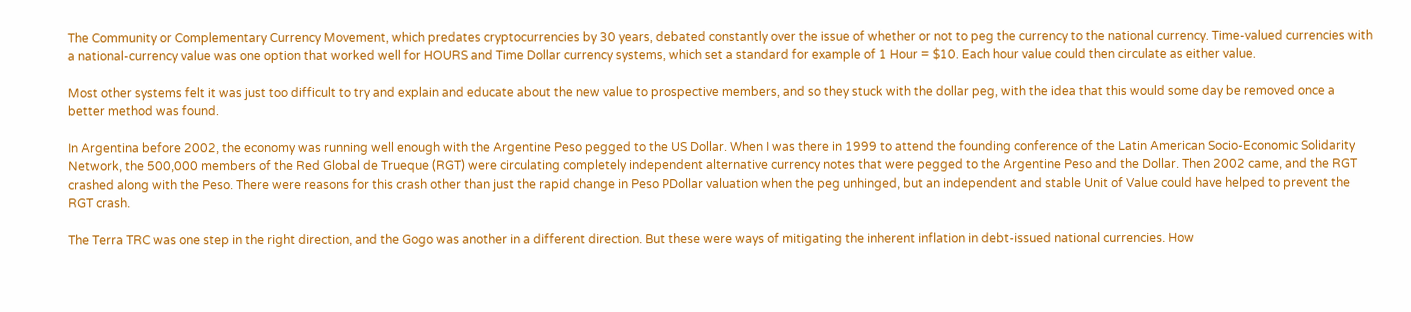The Community or Complementary Currency Movement, which predates cryptocurrencies by 30 years, debated constantly over the issue of whether or not to peg the currency to the national currency. Time-valued currencies with a national-currency value was one option that worked well for HOURS and Time Dollar currency systems, which set a standard for example of 1 Hour = $10. Each hour value could then circulate as either value.

Most other systems felt it was just too difficult to try and explain and educate about the new value to prospective members, and so they stuck with the dollar peg, with the idea that this would some day be removed once a better method was found.

In Argentina before 2002, the economy was running well enough with the Argentine Peso pegged to the US Dollar. When I was there in 1999 to attend the founding conference of the Latin American Socio-Economic Solidarity Network, the 500,000 members of the Red Global de Trueque (RGT) were circulating completely independent alternative currency notes that were pegged to the Argentine Peso and the Dollar. Then 2002 came, and the RGT crashed along with the Peso. There were reasons for this crash other than just the rapid change in Peso РDollar valuation when the peg unhinged, but an independent and stable Unit of Value could have helped to prevent the RGT crash.

The Terra TRC was one step in the right direction, and the Gogo was another in a different direction. But these were ways of mitigating the inherent inflation in debt-issued national currencies. How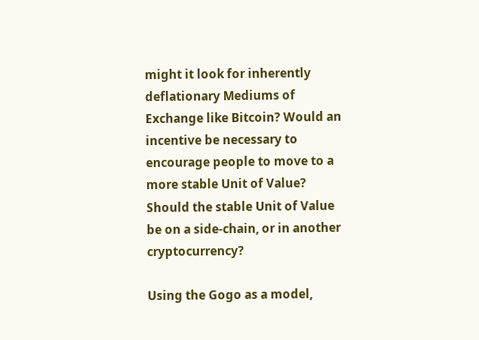might it look for inherently deflationary Mediums of Exchange like Bitcoin? Would an incentive be necessary to encourage people to move to a more stable Unit of Value? Should the stable Unit of Value be on a side-chain, or in another cryptocurrency?

Using the Gogo as a model,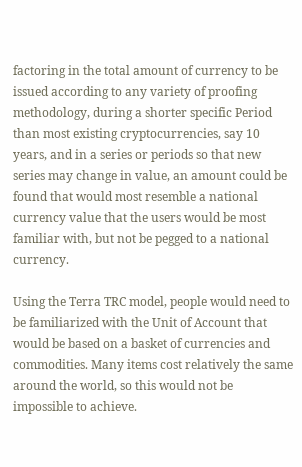factoring in the total amount of currency to be issued according to any variety of proofing methodology, during a shorter specific Period than most existing cryptocurrencies, say 10 years, and in a series or periods so that new series may change in value, an amount could be found that would most resemble a national currency value that the users would be most familiar with, but not be pegged to a national currency.

Using the Terra TRC model, people would need to be familiarized with the Unit of Account that would be based on a basket of currencies and commodities. Many items cost relatively the same around the world, so this would not be impossible to achieve.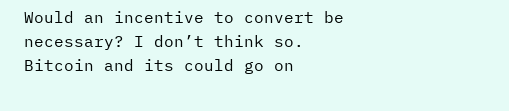Would an incentive to convert be necessary? I don’t think so. Bitcoin and its could go on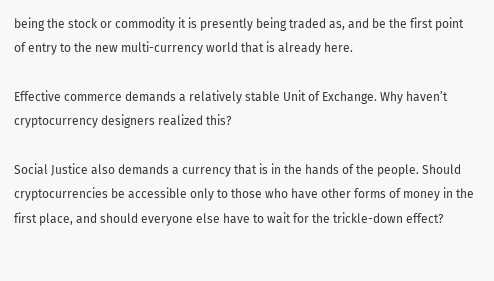being the stock or commodity it is presently being traded as, and be the first point of entry to the new multi-currency world that is already here.

Effective commerce demands a relatively stable Unit of Exchange. Why haven’t cryptocurrency designers realized this?

Social Justice also demands a currency that is in the hands of the people. Should cryptocurrencies be accessible only to those who have other forms of money in the first place, and should everyone else have to wait for the trickle-down effect?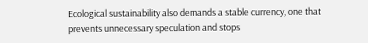Ecological sustainability also demands a stable currency, one that prevents unnecessary speculation and stops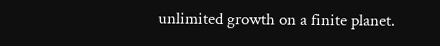unlimited growth on a finite planet.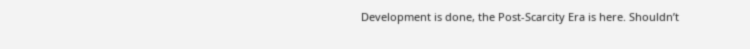Development is done, the Post-Scarcity Era is here. Shouldn’t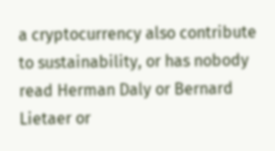a cryptocurrency also contribute to sustainability, or has nobody read Herman Daly or Bernard Lietaer or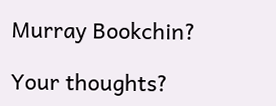Murray Bookchin?

Your thoughts?